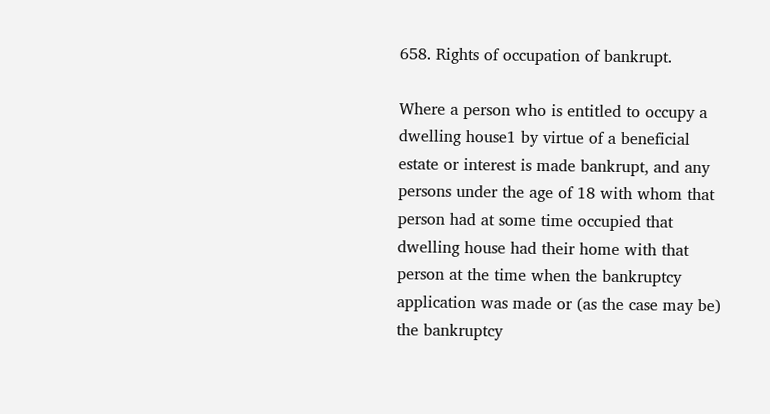658. Rights of occupation of bankrupt.

Where a person who is entitled to occupy a dwelling house1 by virtue of a beneficial estate or interest is made bankrupt, and any persons under the age of 18 with whom that person had at some time occupied that dwelling house had their home with that person at the time when the bankruptcy application was made or (as the case may be) the bankruptcy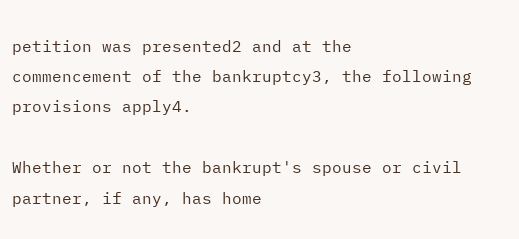petition was presented2 and at the commencement of the bankruptcy3, the following provisions apply4.

Whether or not the bankrupt's spouse or civil partner, if any, has home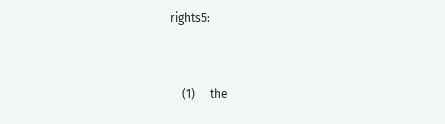rights5:


    (1)     the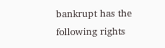bankrupt has the following rights